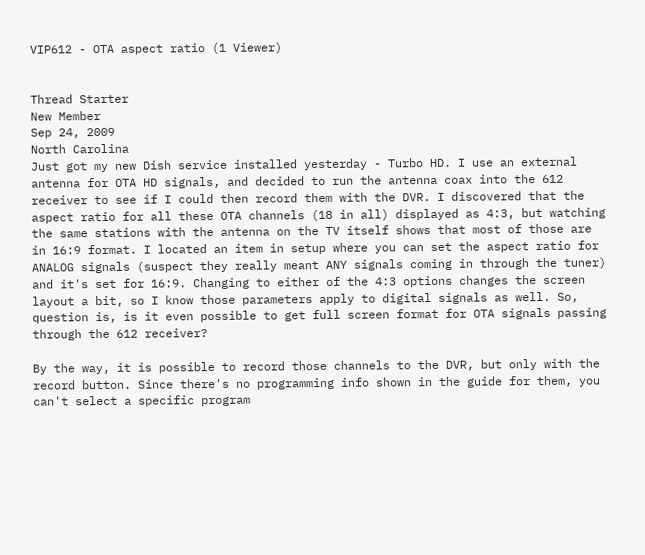VIP612 - OTA aspect ratio (1 Viewer)


Thread Starter
New Member
Sep 24, 2009
North Carolina
Just got my new Dish service installed yesterday - Turbo HD. I use an external antenna for OTA HD signals, and decided to run the antenna coax into the 612 receiver to see if I could then record them with the DVR. I discovered that the aspect ratio for all these OTA channels (18 in all) displayed as 4:3, but watching the same stations with the antenna on the TV itself shows that most of those are in 16:9 format. I located an item in setup where you can set the aspect ratio for ANALOG signals (suspect they really meant ANY signals coming in through the tuner) and it's set for 16:9. Changing to either of the 4:3 options changes the screen layout a bit, so I know those parameters apply to digital signals as well. So, question is, is it even possible to get full screen format for OTA signals passing through the 612 receiver?

By the way, it is possible to record those channels to the DVR, but only with the record button. Since there's no programming info shown in the guide for them, you can't select a specific program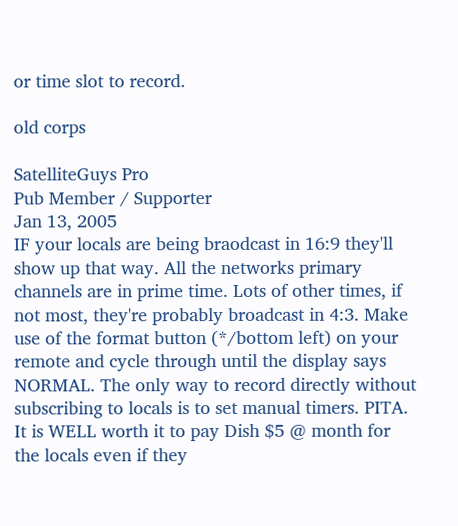or time slot to record.

old corps

SatelliteGuys Pro
Pub Member / Supporter
Jan 13, 2005
IF your locals are being braodcast in 16:9 they'll show up that way. All the networks primary channels are in prime time. Lots of other times, if not most, they're probably broadcast in 4:3. Make use of the format button (*/bottom left) on your remote and cycle through until the display says NORMAL. The only way to record directly without subscribing to locals is to set manual timers. PITA. It is WELL worth it to pay Dish $5 @ month for the locals even if they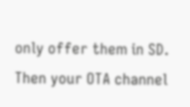only offer them in SD. Then your OTA channel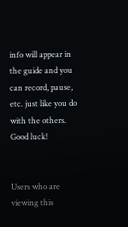info will appear in the guide and you can record, pause, etc. just like you do with the others. Good luck!


Users who are viewing this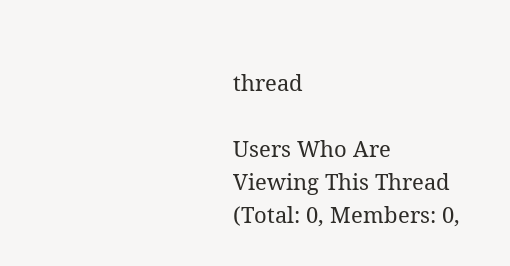thread

Users Who Are Viewing This Thread (Total: 0, Members: 0,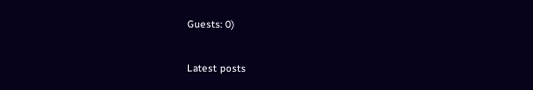Guests: 0)

Latest posts